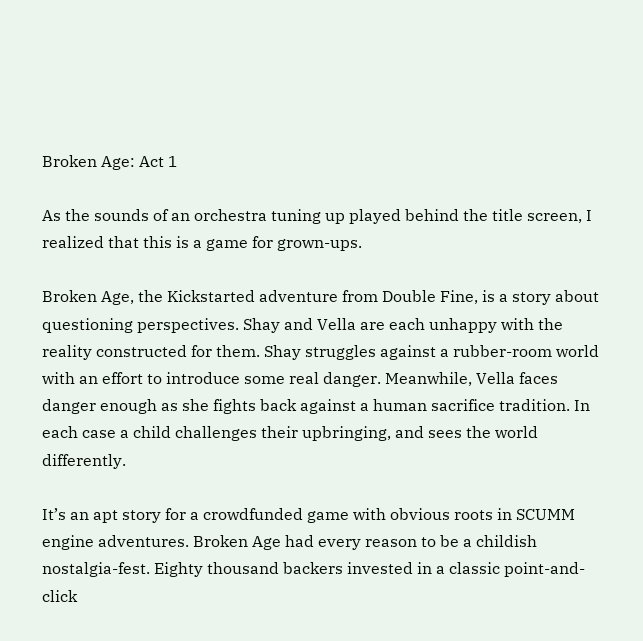Broken Age: Act 1

As the sounds of an orchestra tuning up played behind the title screen, I realized that this is a game for grown-ups.

Broken Age, the Kickstarted adventure from Double Fine, is a story about questioning perspectives. Shay and Vella are each unhappy with the reality constructed for them. Shay struggles against a rubber-room world with an effort to introduce some real danger. Meanwhile, Vella faces danger enough as she fights back against a human sacrifice tradition. In each case a child challenges their upbringing, and sees the world differently.

It’s an apt story for a crowdfunded game with obvious roots in SCUMM engine adventures. Broken Age had every reason to be a childish nostalgia-fest. Eighty thousand backers invested in a classic point-and-click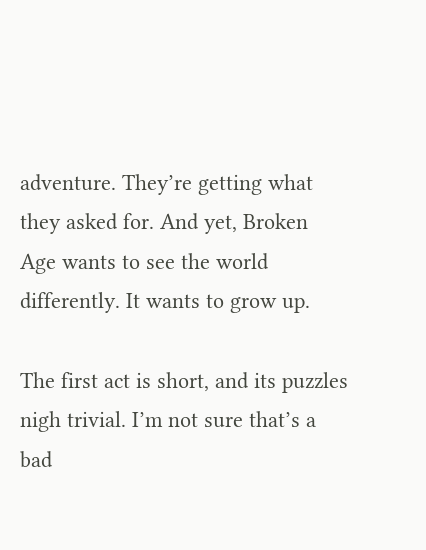adventure. They’re getting what they asked for. And yet, Broken Age wants to see the world differently. It wants to grow up.

The first act is short, and its puzzles nigh trivial. I’m not sure that’s a bad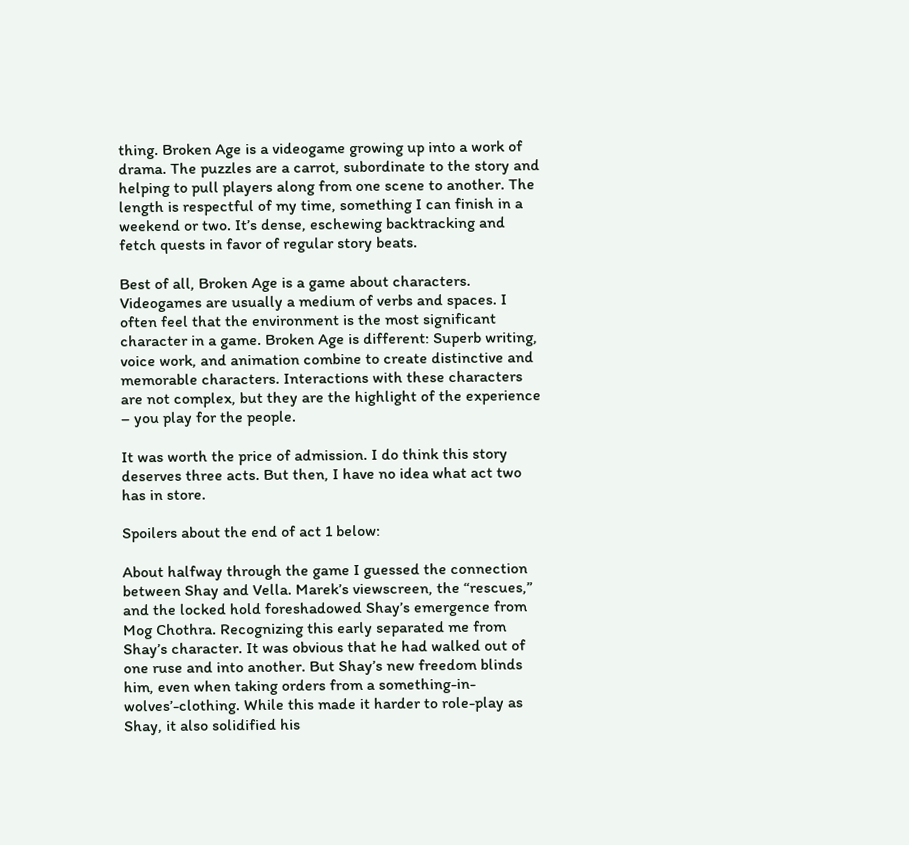thing. Broken Age is a videogame growing up into a work of drama. The puzzles are a carrot, subordinate to the story and helping to pull players along from one scene to another. The length is respectful of my time, something I can finish in a weekend or two. It’s dense, eschewing backtracking and fetch quests in favor of regular story beats.

Best of all, Broken Age is a game about characters. Videogames are usually a medium of verbs and spaces. I often feel that the environment is the most significant character in a game. Broken Age is different: Superb writing, voice work, and animation combine to create distinctive and memorable characters. Interactions with these characters are not complex, but they are the highlight of the experience – you play for the people.

It was worth the price of admission. I do think this story deserves three acts. But then, I have no idea what act two has in store.

Spoilers about the end of act 1 below:

About halfway through the game I guessed the connection between Shay and Vella. Marek’s viewscreen, the “rescues,” and the locked hold foreshadowed Shay’s emergence from Mog Chothra. Recognizing this early separated me from Shay’s character. It was obvious that he had walked out of one ruse and into another. But Shay’s new freedom blinds him, even when taking orders from a something-in-wolves’-clothing. While this made it harder to role-play as Shay, it also solidified his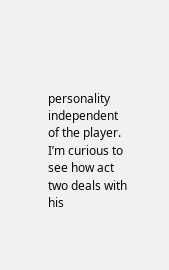personality independent of the player. I’m curious to see how act two deals with his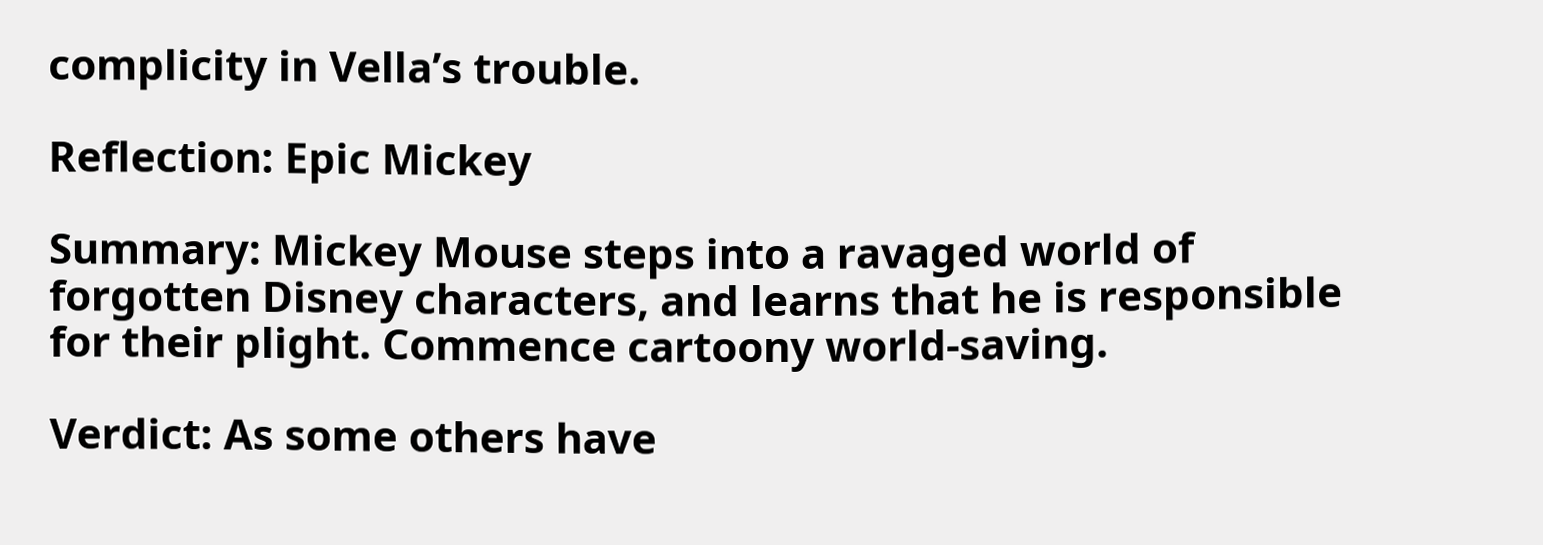complicity in Vella’s trouble.

Reflection: Epic Mickey

Summary: Mickey Mouse steps into a ravaged world of forgotten Disney characters, and learns that he is responsible for their plight. Commence cartoony world-saving.

Verdict: As some others have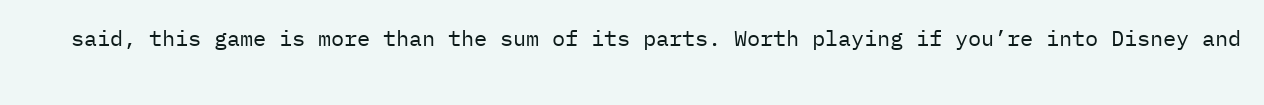said, this game is more than the sum of its parts. Worth playing if you’re into Disney and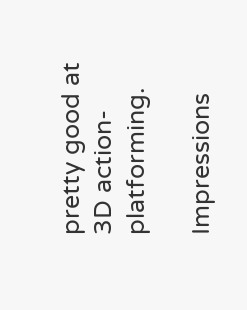pretty good at 3D action-platforming.

Impressions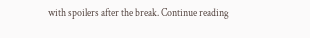with spoilers after the break. Continue reading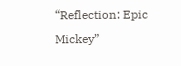“Reflection: Epic Mickey”